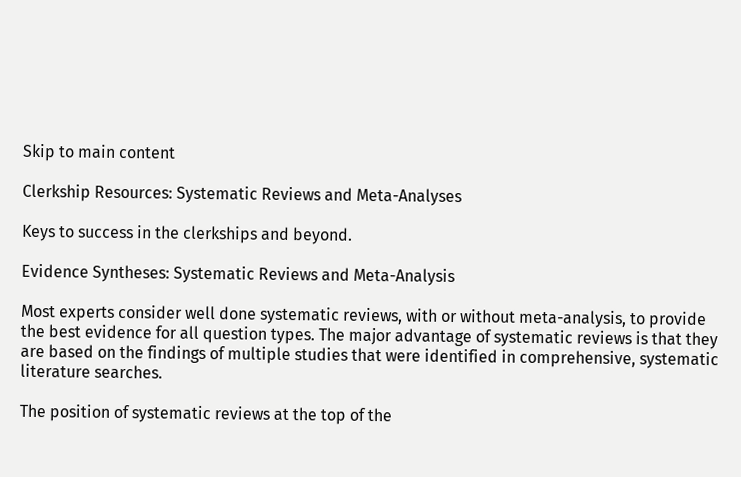Skip to main content

Clerkship Resources: Systematic Reviews and Meta-Analyses

Keys to success in the clerkships and beyond.

Evidence Syntheses: Systematic Reviews and Meta-Analysis

Most experts consider well done systematic reviews, with or without meta-analysis, to provide the best evidence for all question types. The major advantage of systematic reviews is that they are based on the findings of multiple studies that were identified in comprehensive, systematic literature searches.

The position of systematic reviews at the top of the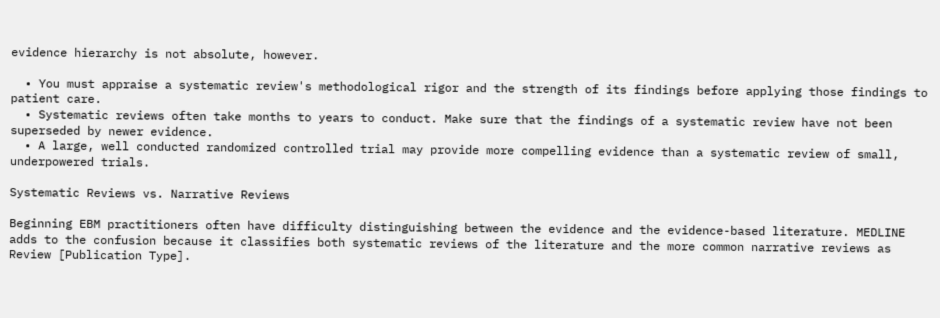evidence hierarchy is not absolute, however.

  • You must appraise a systematic review's methodological rigor and the strength of its findings before applying those findings to patient care.
  • Systematic reviews often take months to years to conduct. Make sure that the findings of a systematic review have not been superseded by newer evidence.
  • A large, well conducted randomized controlled trial may provide more compelling evidence than a systematic review of small, underpowered trials.

Systematic Reviews vs. Narrative Reviews

Beginning EBM practitioners often have difficulty distinguishing between the evidence and the evidence-based literature. MEDLINE adds to the confusion because it classifies both systematic reviews of the literature and the more common narrative reviews as Review [Publication Type].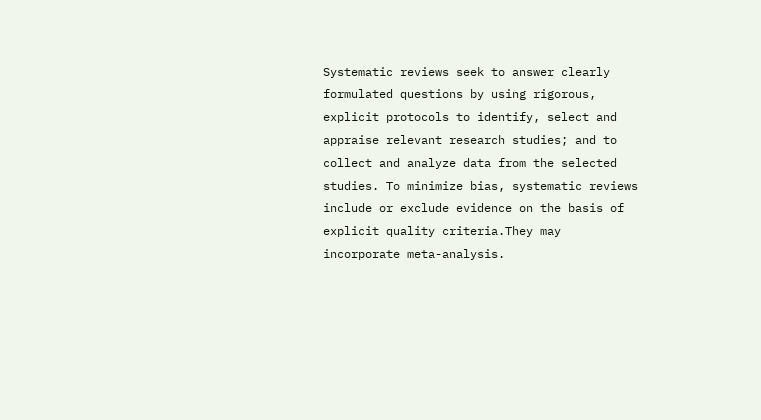Systematic reviews seek to answer clearly formulated questions by using rigorous, explicit protocols to identify, select and appraise relevant research studies; and to collect and analyze data from the selected studies. To minimize bias, systematic reviews include or exclude evidence on the basis of explicit quality criteria.They may incorporate meta-analysis.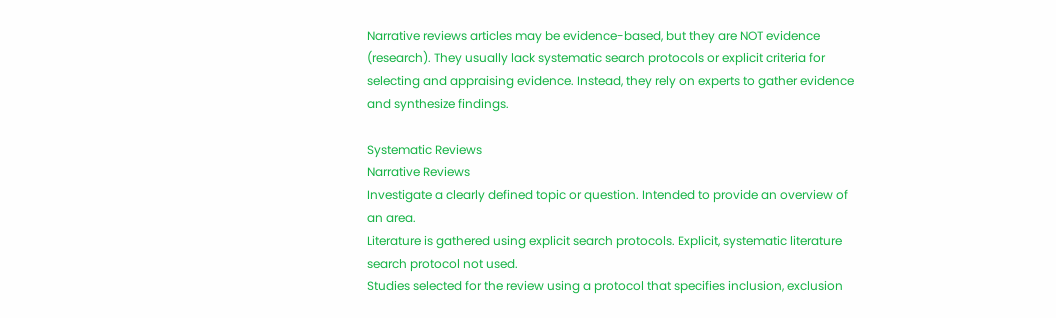Narrative reviews articles may be evidence-based, but they are NOT evidence (research). They usually lack systematic search protocols or explicit criteria for selecting and appraising evidence. Instead, they rely on experts to gather evidence and synthesize findings.

Systematic Reviews
Narrative Reviews
Investigate a clearly defined topic or question. Intended to provide an overview of an area.
Literature is gathered using explicit search protocols. Explicit, systematic literature search protocol not used.
Studies selected for the review using a protocol that specifies inclusion, exclusion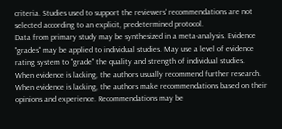criteria. Studies used to support the reviewers' recommendations are not selected according to an explicit, predetermined protocol.
Data from primary study may be synthesized in a meta-analysis. Evidence "grades" may be applied to individual studies. May use a level of evidence rating system to "grade" the quality and strength of individual studies.
When evidence is lacking, the authors usually recommend further research. When evidence is lacking, the authors make recommendations based on their opinions and experience. Recommendations may be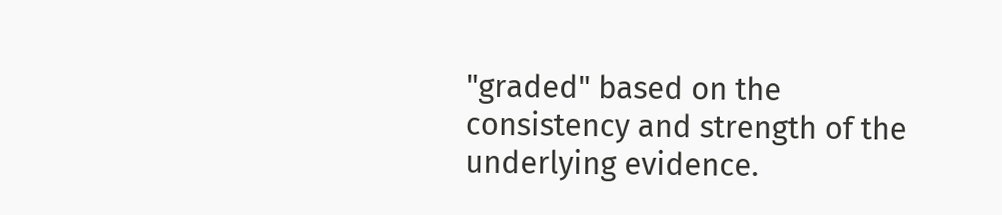"graded" based on the consistency and strength of the underlying evidence.